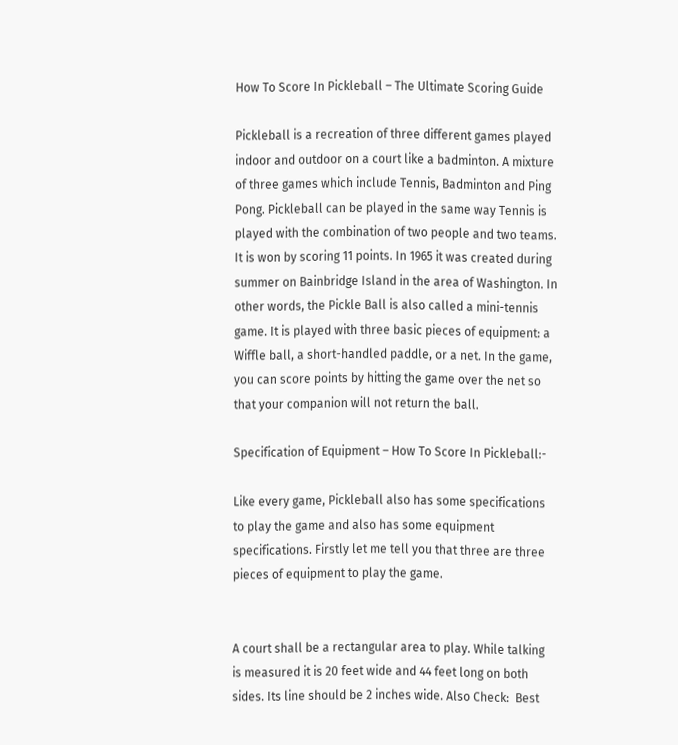How To Score In Pickleball – The Ultimate Scoring Guide

Pickleball is a recreation of three different games played indoor and outdoor on a court like a badminton. A mixture of three games which include Tennis, Badminton and Ping Pong. Pickleball can be played in the same way Tennis is played with the combination of two people and two teams. It is won by scoring 11 points. In 1965 it was created during summer on Bainbridge Island in the area of Washington. In other words, the Pickle Ball is also called a mini-tennis game. It is played with three basic pieces of equipment: a Wiffle ball, a short-handled paddle, or a net. In the game, you can score points by hitting the game over the net so that your companion will not return the ball.

Specification of Equipment – How To Score In Pickleball:-

Like every game, Pickleball also has some specifications to play the game and also has some equipment specifications. Firstly let me tell you that three are three pieces of equipment to play the game.


A court shall be a rectangular area to play. While talking is measured it is 20 feet wide and 44 feet long on both sides. Its line should be 2 inches wide. Also Check:  Best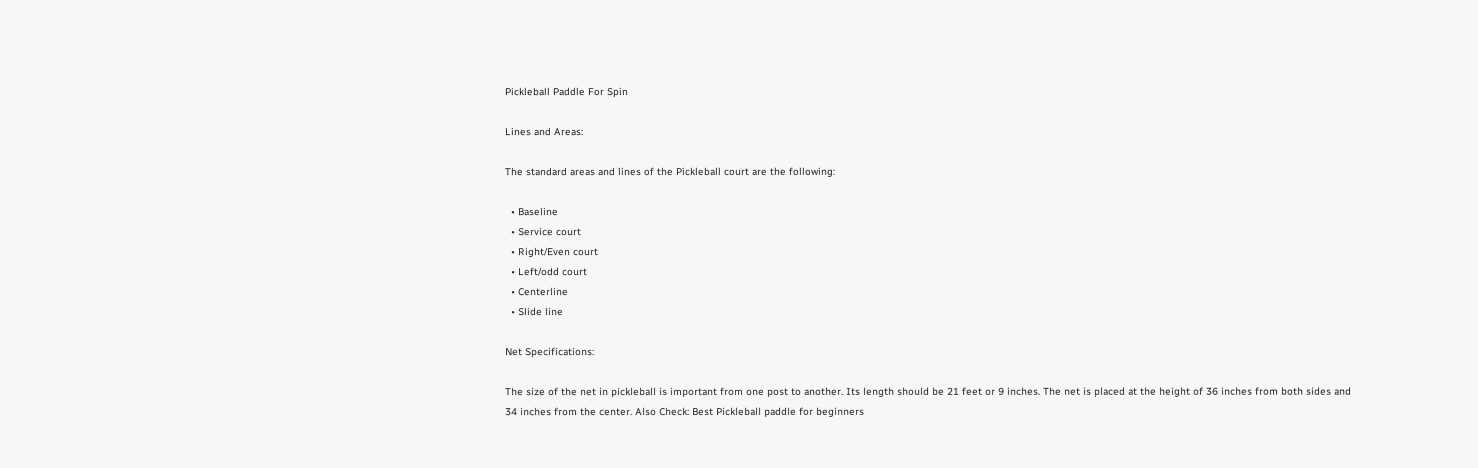Pickleball Paddle For Spin

Lines and Areas:

The standard areas and lines of the Pickleball court are the following:

  • Baseline
  • Service court
  • Right/Even court
  • Left/odd court
  • Centerline
  • Slide line

Net Specifications:

The size of the net in pickleball is important from one post to another. Its length should be 21 feet or 9 inches. The net is placed at the height of 36 inches from both sides and 34 inches from the center. Also Check: Best Pickleball paddle for beginners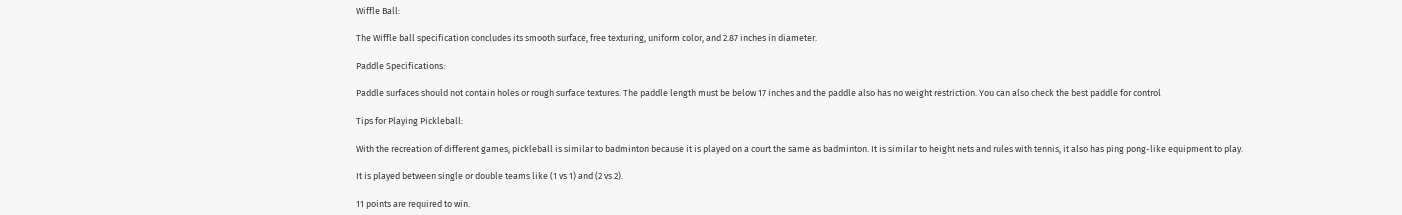Wiffle Ball:

The Wiffle ball specification concludes its smooth surface, free texturing, uniform color, and 2.87 inches in diameter.

Paddle Specifications:

Paddle surfaces should not contain holes or rough surface textures. The paddle length must be below 17 inches and the paddle also has no weight restriction. You can also check the best paddle for control

Tips for Playing Pickleball:

With the recreation of different games, pickleball is similar to badminton because it is played on a court the same as badminton. It is similar to height nets and rules with tennis, it also has ping pong-like equipment to play.

It is played between single or double teams like (1 vs 1) and (2 vs 2).

11 points are required to win.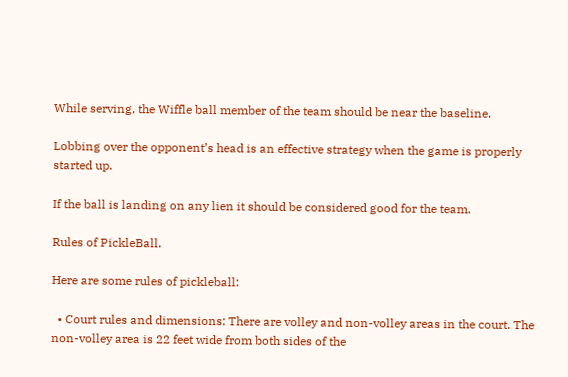While serving, the Wiffle ball member of the team should be near the baseline.

Lobbing over the opponent’s head is an effective strategy when the game is properly started up.

If the ball is landing on any lien it should be considered good for the team.

Rules of PickleBall.

Here are some rules of pickleball:

  • Court rules and dimensions: There are volley and non-volley areas in the court. The non-volley area is 22 feet wide from both sides of the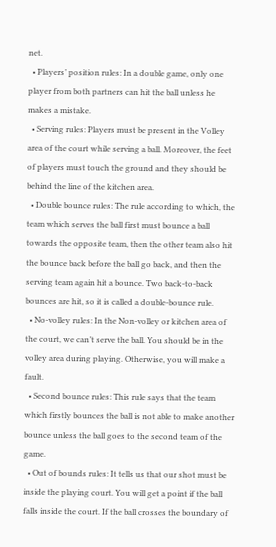net.
  • Players’ position rules: In a double game, only one player from both partners can hit the ball unless he makes a mistake.
  • Serving rules: Players must be present in the Volley area of the court while serving a ball. Moreover, the feet of players must touch the ground and they should be behind the line of the kitchen area.
  • Double bounce rules: The rule according to which, the team which serves the ball first must bounce a ball towards the opposite team, then the other team also hit the bounce back before the ball go back, and then the serving team again hit a bounce. Two back-to-back bounces are hit, so it is called a double-bounce rule.
  • No-volley rules: In the Non-volley or kitchen area of the court, we can’t serve the ball. You should be in the volley area during playing. Otherwise, you will make a fault.
  • Second bounce rules: This rule says that the team which firstly bounces the ball is not able to make another bounce unless the ball goes to the second team of the game.
  • Out of bounds rules: It tells us that our shot must be inside the playing court. You will get a point if the ball falls inside the court. If the ball crosses the boundary of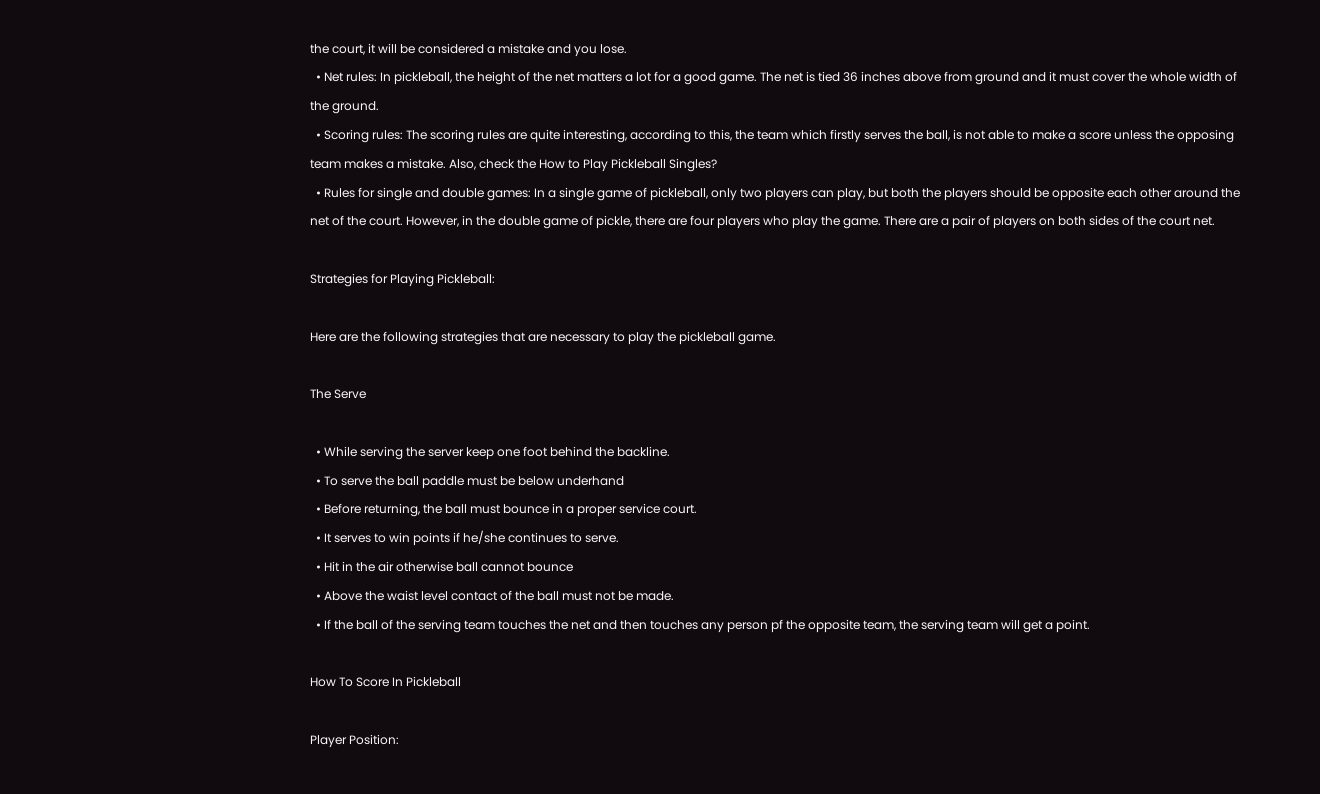the court, it will be considered a mistake and you lose.
  • Net rules: In pickleball, the height of the net matters a lot for a good game. The net is tied 36 inches above from ground and it must cover the whole width of the ground.
  • Scoring rules: The scoring rules are quite interesting, according to this, the team which firstly serves the ball, is not able to make a score unless the opposing team makes a mistake. Also, check the How to Play Pickleball Singles?
  • Rules for single and double games: In a single game of pickleball, only two players can play, but both the players should be opposite each other around the net of the court. However, in the double game of pickle, there are four players who play the game. There are a pair of players on both sides of the court net.

Strategies for Playing Pickleball:

Here are the following strategies that are necessary to play the pickleball game.

The Serve

  • While serving the server keep one foot behind the backline.
  • To serve the ball paddle must be below underhand
  • Before returning, the ball must bounce in a proper service court.
  • It serves to win points if he/she continues to serve.
  • Hit in the air otherwise ball cannot bounce
  • Above the waist level contact of the ball must not be made.
  • If the ball of the serving team touches the net and then touches any person pf the opposite team, the serving team will get a point.

How To Score In Pickleball

Player Position: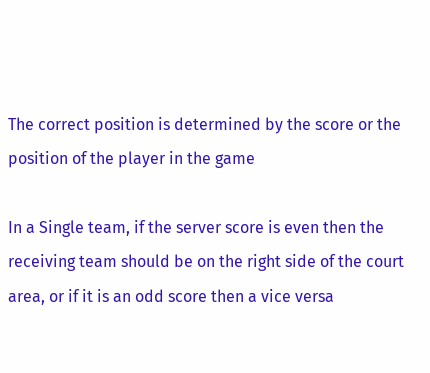The correct position is determined by the score or the position of the player in the game

In a Single team, if the server score is even then the receiving team should be on the right side of the court area, or if it is an odd score then a vice versa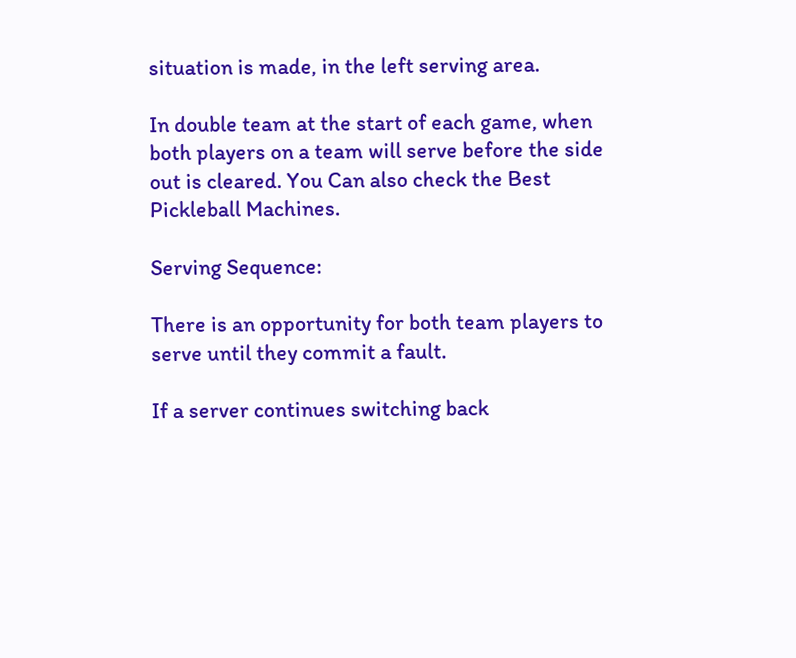situation is made, in the left serving area.

In double team at the start of each game, when both players on a team will serve before the side out is cleared. You Can also check the Best Pickleball Machines.

Serving Sequence:

There is an opportunity for both team players to serve until they commit a fault.

If a server continues switching back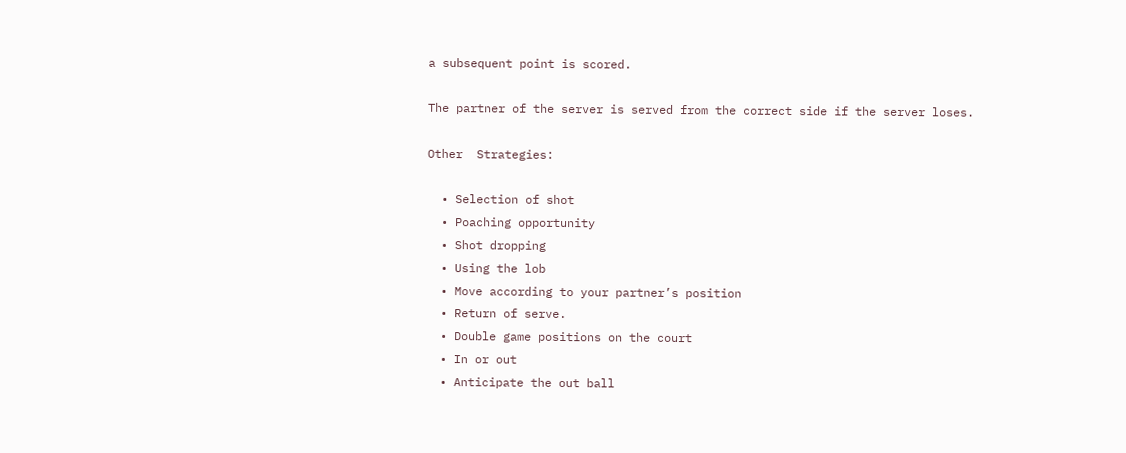a subsequent point is scored.

The partner of the server is served from the correct side if the server loses.

Other  Strategies:

  • Selection of shot
  • Poaching opportunity
  • Shot dropping
  • Using the lob
  • Move according to your partner’s position
  • Return of serve.
  • Double game positions on the court
  • In or out
  • Anticipate the out ball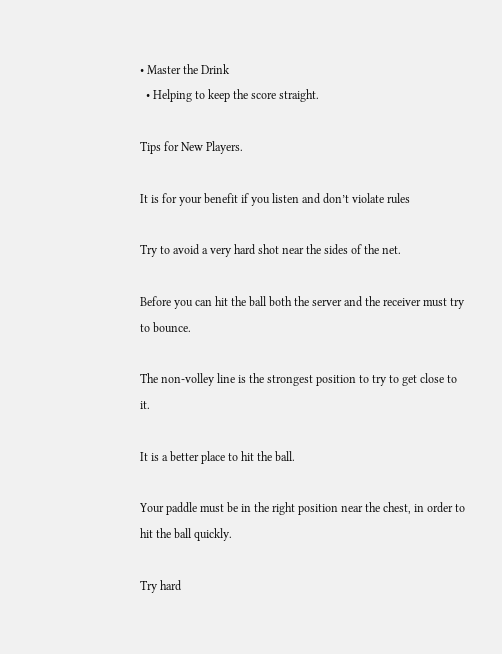• Master the Drink
  • Helping to keep the score straight.

Tips for New Players.

It is for your benefit if you listen and don’t violate rules

Try to avoid a very hard shot near the sides of the net.

Before you can hit the ball both the server and the receiver must try to bounce.

The non-volley line is the strongest position to try to get close to it.

It is a better place to hit the ball.

Your paddle must be in the right position near the chest, in order to hit the ball quickly.

Try hard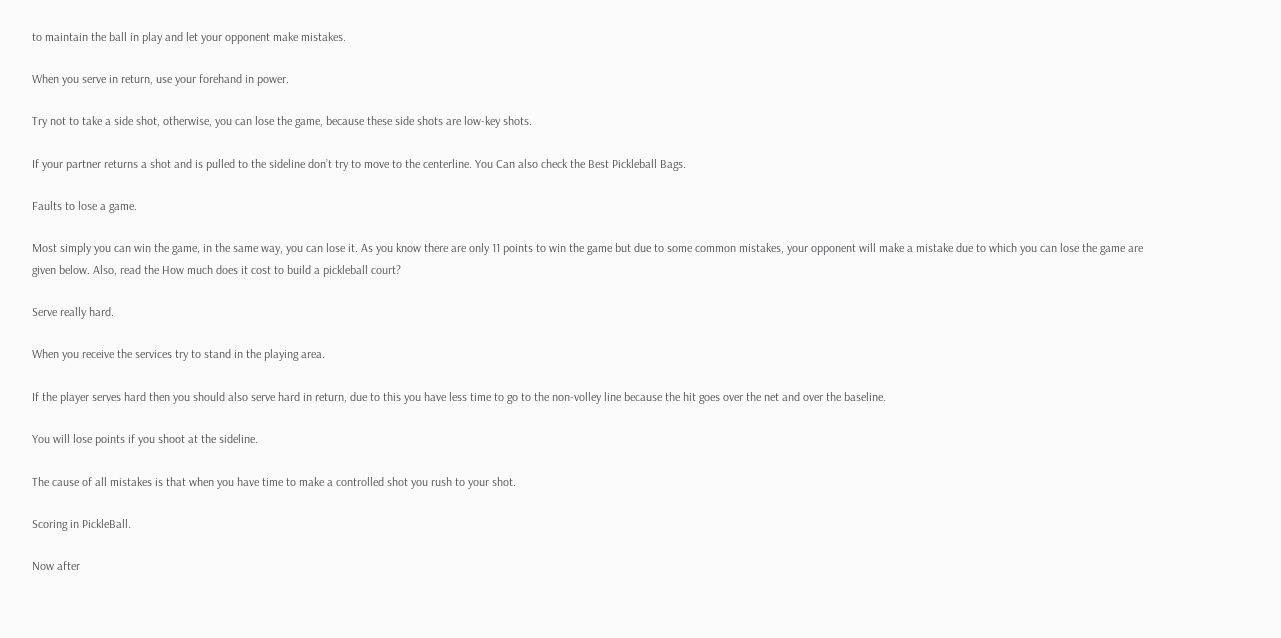to maintain the ball in play and let your opponent make mistakes.

When you serve in return, use your forehand in power.

Try not to take a side shot, otherwise, you can lose the game, because these side shots are low-key shots.

If your partner returns a shot and is pulled to the sideline don’t try to move to the centerline. You Can also check the Best Pickleball Bags.

Faults to lose a game.

Most simply you can win the game, in the same way, you can lose it. As you know there are only 11 points to win the game but due to some common mistakes, your opponent will make a mistake due to which you can lose the game are given below. Also, read the How much does it cost to build a pickleball court?

Serve really hard.

When you receive the services try to stand in the playing area.

If the player serves hard then you should also serve hard in return, due to this you have less time to go to the non-volley line because the hit goes over the net and over the baseline.

You will lose points if you shoot at the sideline.

The cause of all mistakes is that when you have time to make a controlled shot you rush to your shot.

Scoring in PickleBall.

Now after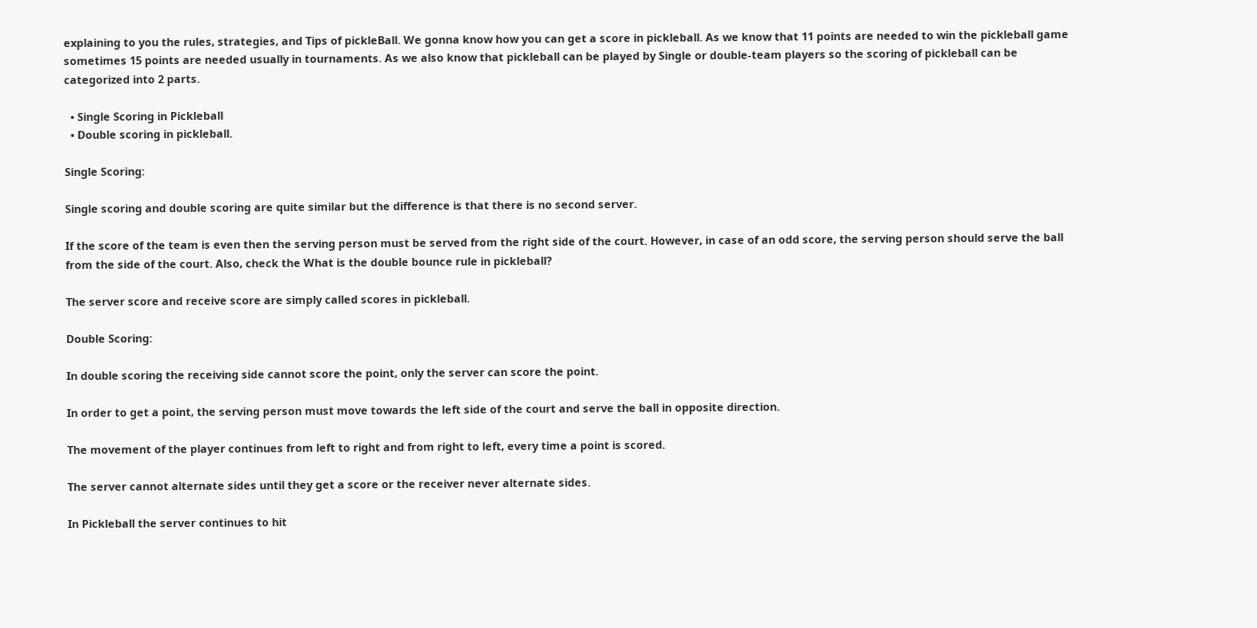explaining to you the rules, strategies, and Tips of pickleBall. We gonna know how you can get a score in pickleball. As we know that 11 points are needed to win the pickleball game sometimes 15 points are needed usually in tournaments. As we also know that pickleball can be played by Single or double-team players so the scoring of pickleball can be categorized into 2 parts.

  • Single Scoring in Pickleball
  • Double scoring in pickleball.

Single Scoring:

Single scoring and double scoring are quite similar but the difference is that there is no second server.

If the score of the team is even then the serving person must be served from the right side of the court. However, in case of an odd score, the serving person should serve the ball from the side of the court. Also, check the What is the double bounce rule in pickleball?

The server score and receive score are simply called scores in pickleball.

Double Scoring:

In double scoring the receiving side cannot score the point, only the server can score the point.

In order to get a point, the serving person must move towards the left side of the court and serve the ball in opposite direction.

The movement of the player continues from left to right and from right to left, every time a point is scored.

The server cannot alternate sides until they get a score or the receiver never alternate sides.

In Pickleball the server continues to hit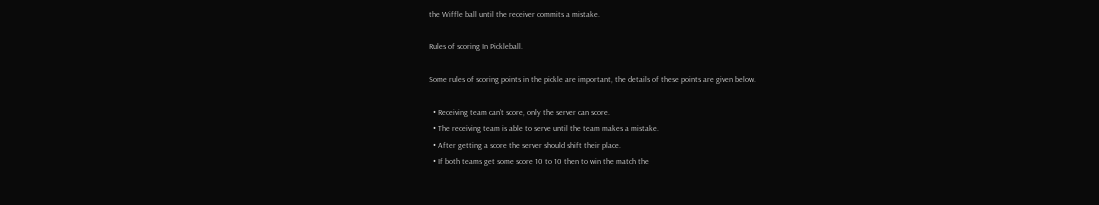the Wiffle ball until the receiver commits a mistake.

Rules of scoring In Pickleball.

Some rules of scoring points in the pickle are important, the details of these points are given below.

  • Receiving team can’t score, only the server can score.
  • The receiving team is able to serve until the team makes a mistake.
  • After getting a score the server should shift their place.
  • If both teams get some score 10 to 10 then to win the match the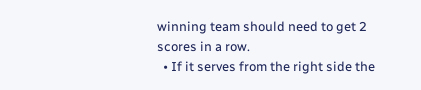winning team should need to get 2 scores in a row.
  • If it serves from the right side the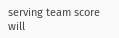serving team score will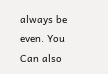always be even. You Can also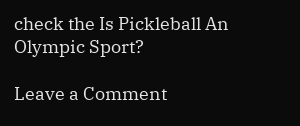check the Is Pickleball An Olympic Sport?

Leave a Comment